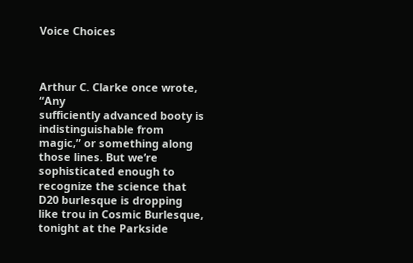Voice Choices



Arthur C. Clarke once wrote, “Any
sufficiently advanced booty is indistinguishable from magic,” or something along those lines. But we’re sophisticated enough to recognize the science that D20 burlesque is dropping like trou in Cosmic Burlesque, tonight at the Parkside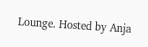Lounge. Hosted by Anja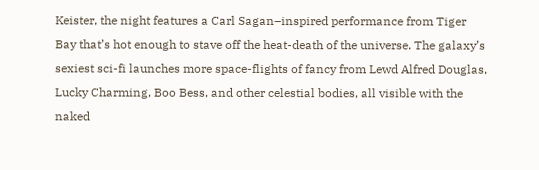Keister, the night features a Carl Sagan–inspired performance from Tiger Bay that’s hot enough to stave off the heat-death of the universe. The galaxy’s sexiest sci-fi launches more space-flights of fancy from Lewd Alfred Douglas, Lucky Charming, Boo Bess, and other celestial bodies, all visible with the naked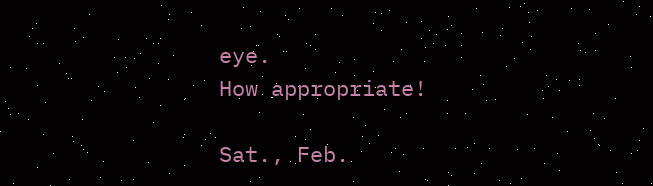eye.
How appropriate!

Sat., Feb.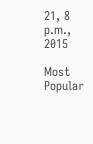21, 8 p.m., 2015

Most Popular